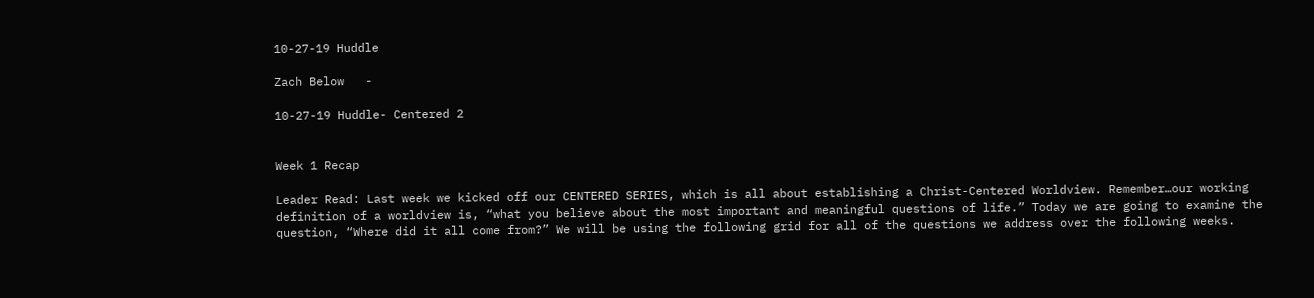10-27-19 Huddle

Zach Below   -

10-27-19 Huddle- Centered 2


Week 1 Recap

Leader Read: Last week we kicked off our CENTERED SERIES, which is all about establishing a Christ-Centered Worldview. Remember…our working definition of a worldview is, “what you believe about the most important and meaningful questions of life.” Today we are going to examine the question, “Where did it all come from?” We will be using the following grid for all of the questions we address over the following weeks.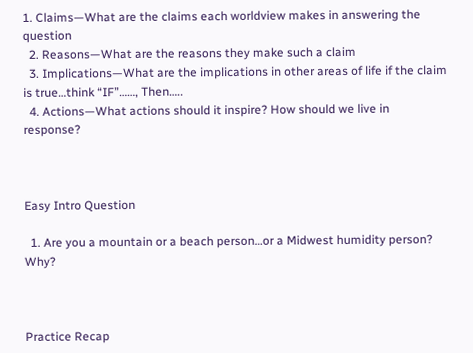1. Claims—What are the claims each worldview makes in answering the question
  2. Reasons—What are the reasons they make such a claim
  3. Implications—What are the implications in other areas of life if the claim is true…think “IF”……, Then…..
  4. Actions—What actions should it inspire? How should we live in response?



Easy Intro Question

  1. Are you a mountain or a beach person…or a Midwest humidity person? Why?



Practice Recap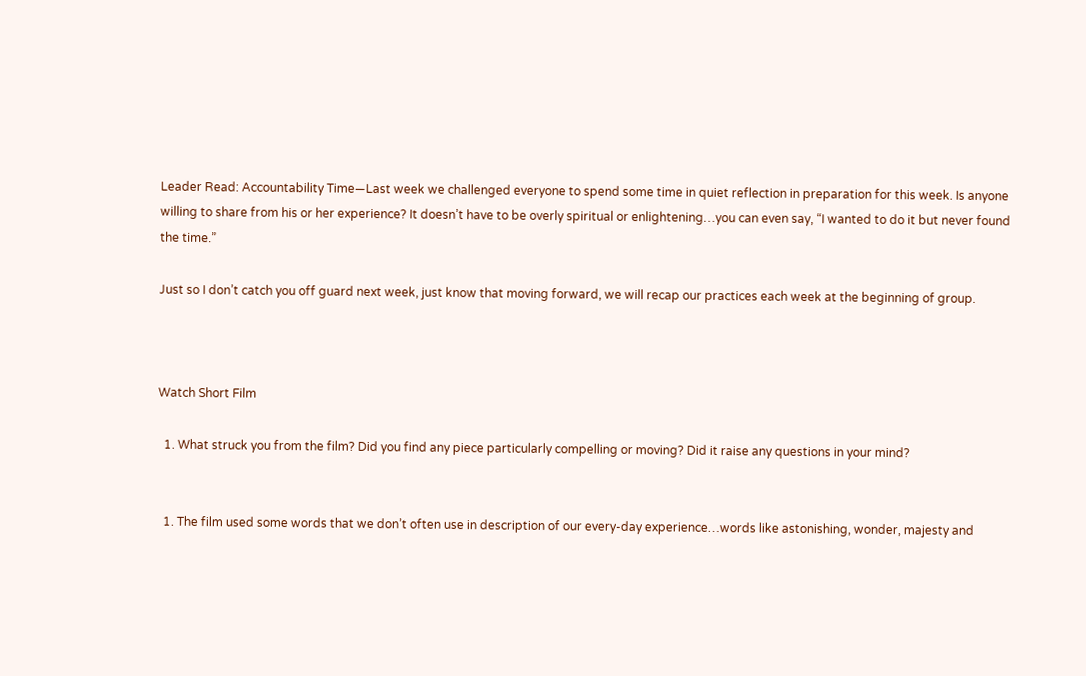Leader Read: Accountability Time—Last week we challenged everyone to spend some time in quiet reflection in preparation for this week. Is anyone willing to share from his or her experience? It doesn’t have to be overly spiritual or enlightening…you can even say, “I wanted to do it but never found the time.”

Just so I don’t catch you off guard next week, just know that moving forward, we will recap our practices each week at the beginning of group.



Watch Short Film

  1. What struck you from the film? Did you find any piece particularly compelling or moving? Did it raise any questions in your mind?


  1. The film used some words that we don’t often use in description of our every-day experience…words like astonishing, wonder, majesty and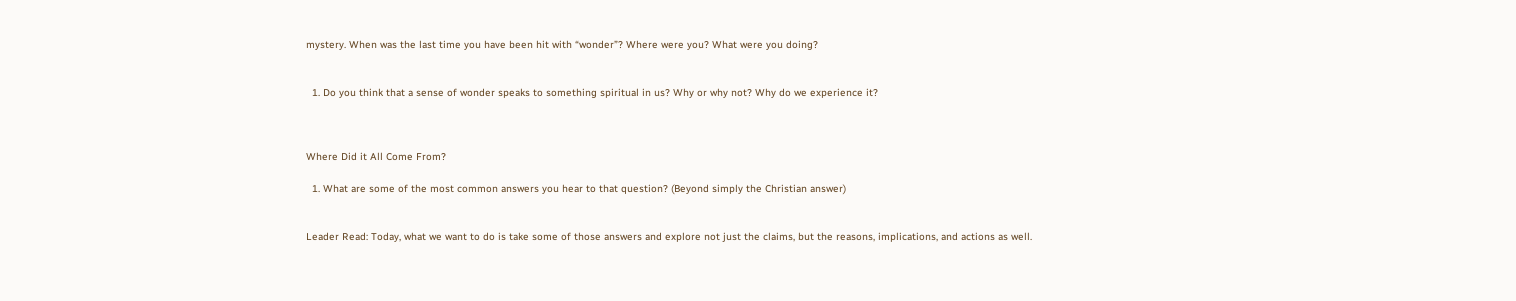mystery. When was the last time you have been hit with “wonder”? Where were you? What were you doing?


  1. Do you think that a sense of wonder speaks to something spiritual in us? Why or why not? Why do we experience it?



Where Did it All Come From?

  1. What are some of the most common answers you hear to that question? (Beyond simply the Christian answer)


Leader Read: Today, what we want to do is take some of those answers and explore not just the claims, but the reasons, implications, and actions as well.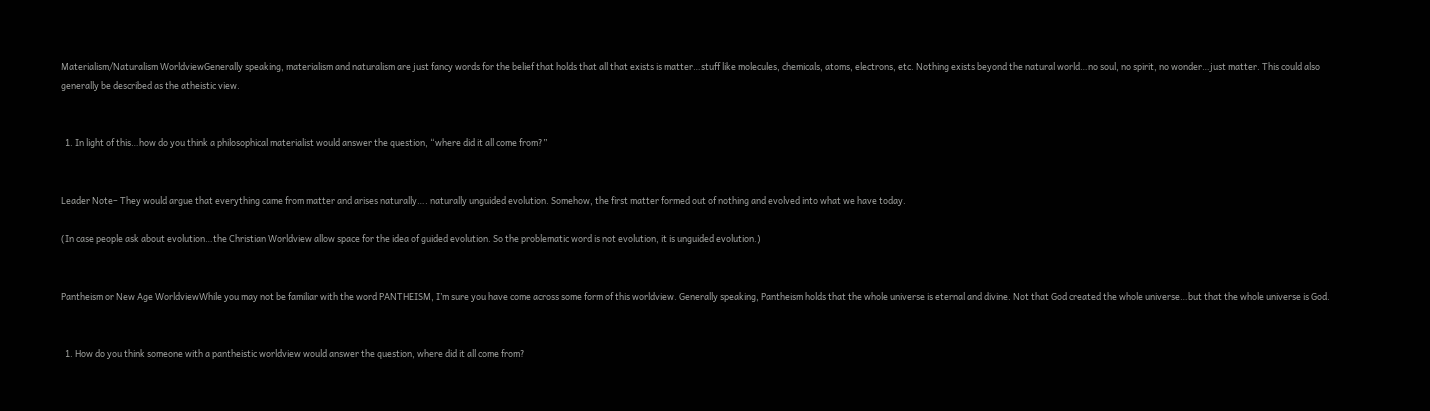Materialism/Naturalism WorldviewGenerally speaking, materialism and naturalism are just fancy words for the belief that holds that all that exists is matter…stuff like molecules, chemicals, atoms, electrons, etc. Nothing exists beyond the natural world…no soul, no spirit, no wonder…just matter. This could also generally be described as the atheistic view.


  1. In light of this…how do you think a philosophical materialist would answer the question, “where did it all come from?”


Leader Note– They would argue that everything came from matter and arises naturally…. naturally unguided evolution. Somehow, the first matter formed out of nothing and evolved into what we have today.

(In case people ask about evolution…the Christian Worldview allow space for the idea of guided evolution. So the problematic word is not evolution, it is unguided evolution.)


Pantheism or New Age WorldviewWhile you may not be familiar with the word PANTHEISM, I’m sure you have come across some form of this worldview. Generally speaking, Pantheism holds that the whole universe is eternal and divine. Not that God created the whole universe…but that the whole universe is God.


  1. How do you think someone with a pantheistic worldview would answer the question, where did it all come from?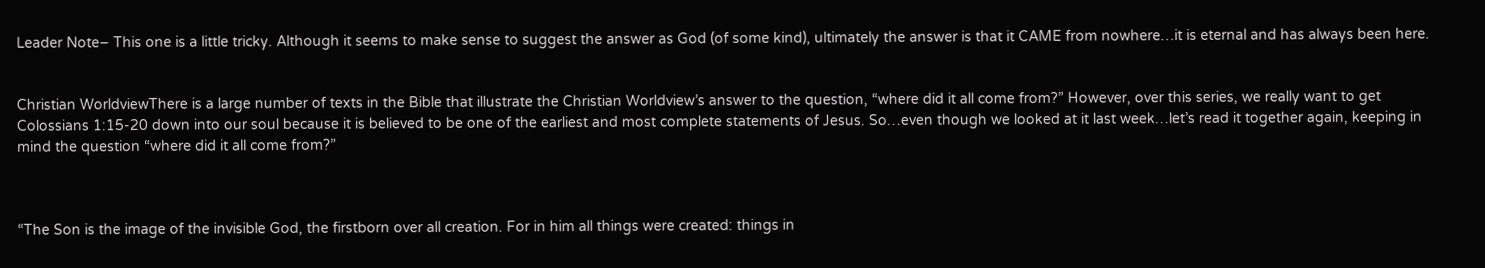Leader Note– This one is a little tricky. Although it seems to make sense to suggest the answer as God (of some kind), ultimately the answer is that it CAME from nowhere…it is eternal and has always been here.


Christian WorldviewThere is a large number of texts in the Bible that illustrate the Christian Worldview’s answer to the question, “where did it all come from?” However, over this series, we really want to get Colossians 1:15-20 down into our soul because it is believed to be one of the earliest and most complete statements of Jesus. So…even though we looked at it last week…let’s read it together again, keeping in mind the question “where did it all come from?”



“The Son is the image of the invisible God, the firstborn over all creation. For in him all things were created: things in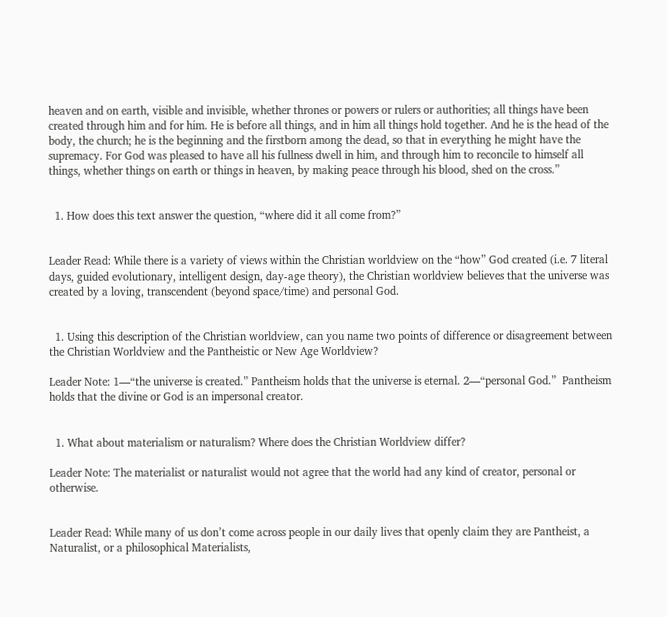heaven and on earth, visible and invisible, whether thrones or powers or rulers or authorities; all things have been created through him and for him. He is before all things, and in him all things hold together. And he is the head of the body, the church; he is the beginning and the firstborn among the dead, so that in everything he might have the supremacy. For God was pleased to have all his fullness dwell in him, and through him to reconcile to himself all things, whether things on earth or things in heaven, by making peace through his blood, shed on the cross.”


  1. How does this text answer the question, “where did it all come from?”


Leader Read: While there is a variety of views within the Christian worldview on the “how” God created (i.e. 7 literal days, guided evolutionary, intelligent design, day-age theory), the Christian worldview believes that the universe was created by a loving, transcendent (beyond space/time) and personal God.


  1. Using this description of the Christian worldview, can you name two points of difference or disagreement between the Christian Worldview and the Pantheistic or New Age Worldview?

Leader Note: 1—“the universe is created.” Pantheism holds that the universe is eternal. 2—“personal God.”  Pantheism holds that the divine or God is an impersonal creator.


  1. What about materialism or naturalism? Where does the Christian Worldview differ?

Leader Note: The materialist or naturalist would not agree that the world had any kind of creator, personal or otherwise.


Leader Read: While many of us don’t come across people in our daily lives that openly claim they are Pantheist, a Naturalist, or a philosophical Materialists,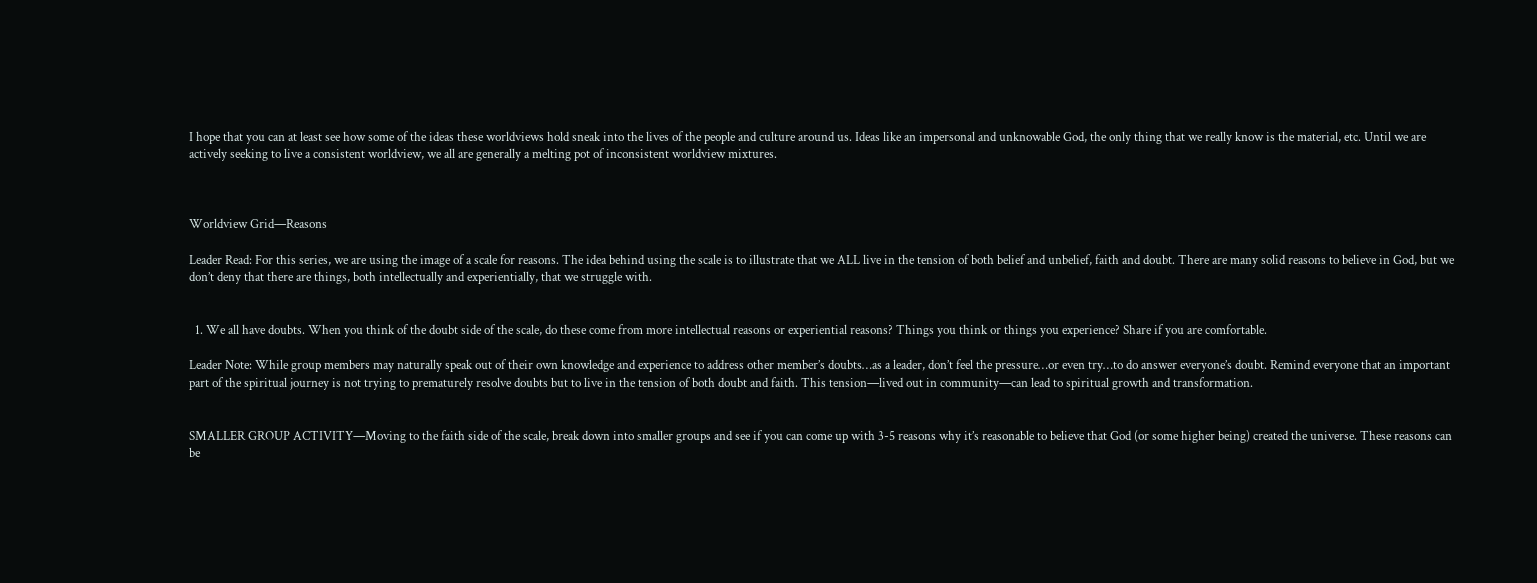I hope that you can at least see how some of the ideas these worldviews hold sneak into the lives of the people and culture around us. Ideas like an impersonal and unknowable God, the only thing that we really know is the material, etc. Until we are actively seeking to live a consistent worldview, we all are generally a melting pot of inconsistent worldview mixtures.



Worldview Grid—Reasons

Leader Read: For this series, we are using the image of a scale for reasons. The idea behind using the scale is to illustrate that we ALL live in the tension of both belief and unbelief, faith and doubt. There are many solid reasons to believe in God, but we don’t deny that there are things, both intellectually and experientially, that we struggle with.


  1. We all have doubts. When you think of the doubt side of the scale, do these come from more intellectual reasons or experiential reasons? Things you think or things you experience? Share if you are comfortable.

Leader Note: While group members may naturally speak out of their own knowledge and experience to address other member’s doubts…as a leader, don’t feel the pressure…or even try…to do answer everyone’s doubt. Remind everyone that an important part of the spiritual journey is not trying to prematurely resolve doubts but to live in the tension of both doubt and faith. This tension—lived out in community—can lead to spiritual growth and transformation.


SMALLER GROUP ACTIVITY—Moving to the faith side of the scale, break down into smaller groups and see if you can come up with 3-5 reasons why it’s reasonable to believe that God (or some higher being) created the universe. These reasons can be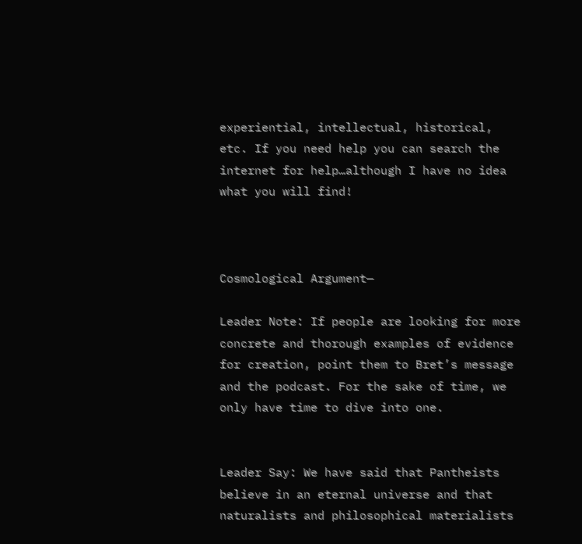experiential, intellectual, historical, etc. If you need help you can search the internet for help…although I have no idea what you will find!



Cosmological Argument—

Leader Note: If people are looking for more concrete and thorough examples of evidence for creation, point them to Bret’s message and the podcast. For the sake of time, we only have time to dive into one.


Leader Say: We have said that Pantheists believe in an eternal universe and that naturalists and philosophical materialists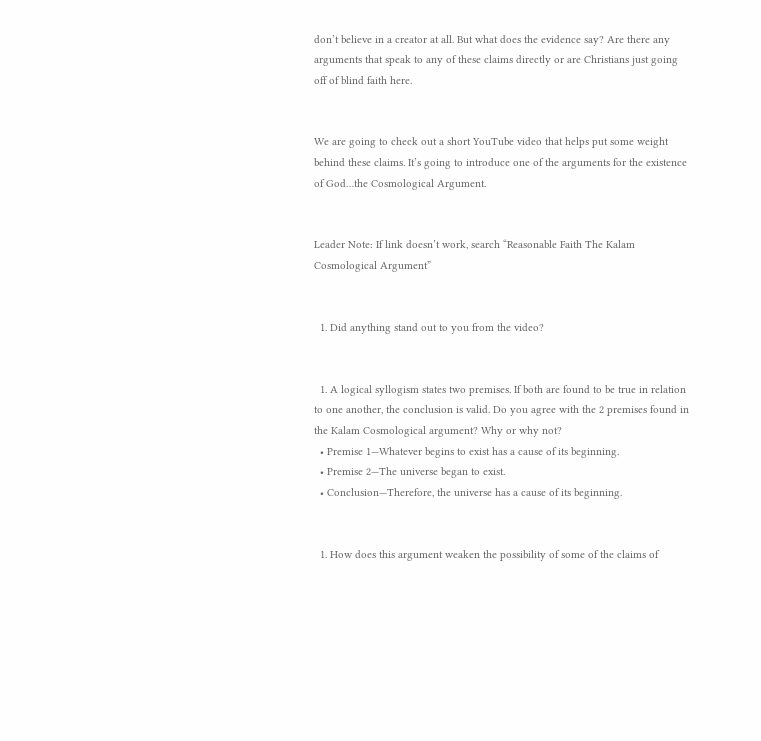don’t believe in a creator at all. But what does the evidence say? Are there any arguments that speak to any of these claims directly or are Christians just going off of blind faith here.


We are going to check out a short YouTube video that helps put some weight behind these claims. It’s going to introduce one of the arguments for the existence of God…the Cosmological Argument.


Leader Note: If link doesn’t work, search “Reasonable Faith The Kalam Cosmological Argument”


  1. Did anything stand out to you from the video?


  1. A logical syllogism states two premises. If both are found to be true in relation to one another, the conclusion is valid. Do you agree with the 2 premises found in the Kalam Cosmological argument? Why or why not?
  • Premise 1—Whatever begins to exist has a cause of its beginning.
  • Premise 2—The universe began to exist.
  • Conclusion—Therefore, the universe has a cause of its beginning.


  1. How does this argument weaken the possibility of some of the claims of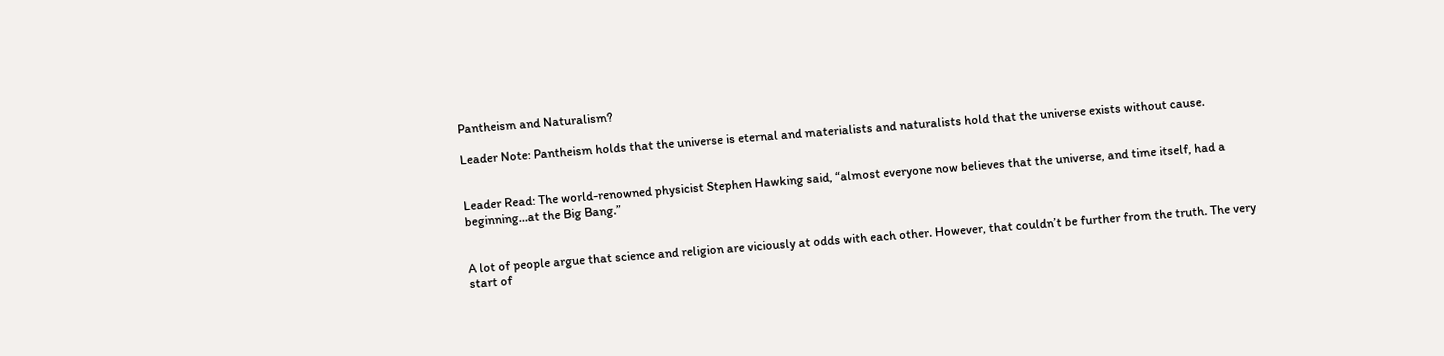Pantheism and Naturalism?

Leader Note: Pantheism holds that the universe is eternal and materialists and naturalists hold that the universe exists without cause.


Leader Read: The world-renowned physicist Stephen Hawking said, “almost everyone now believes that the universe, and time itself, had a beginning…at the Big Bang.”


A lot of people argue that science and religion are viciously at odds with each other. However, that couldn’t be further from the truth. The very start of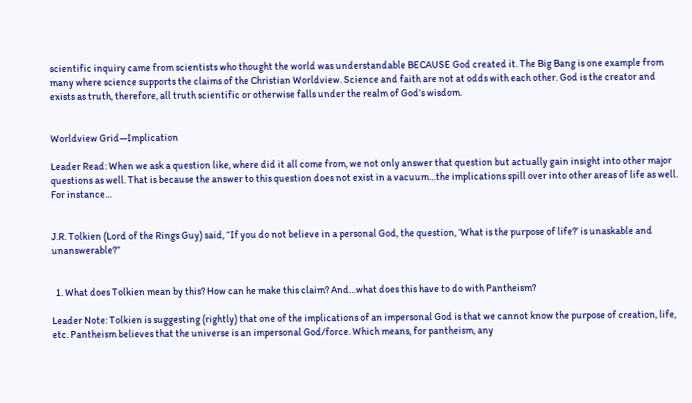scientific inquiry came from scientists who thought the world was understandable BECAUSE God created it. The Big Bang is one example from many where science supports the claims of the Christian Worldview. Science and faith are not at odds with each other. God is the creator and exists as truth, therefore, all truth scientific or otherwise falls under the realm of God’s wisdom.


Worldview Grid—Implication

Leader Read: When we ask a question like, where did it all come from, we not only answer that question but actually gain insight into other major questions as well. That is because the answer to this question does not exist in a vacuum…the implications spill over into other areas of life as well. For instance…


J.R. Tolkien (Lord of the Rings Guy) said, “If you do not believe in a personal God, the question, ‘What is the purpose of life?’ is unaskable and unanswerable?”


  1. What does Tolkien mean by this? How can he make this claim? And…what does this have to do with Pantheism?

Leader Note: Tolkien is suggesting (rightly) that one of the implications of an impersonal God is that we cannot know the purpose of creation, life, etc. Pantheism believes that the universe is an impersonal God/force. Which means, for pantheism, any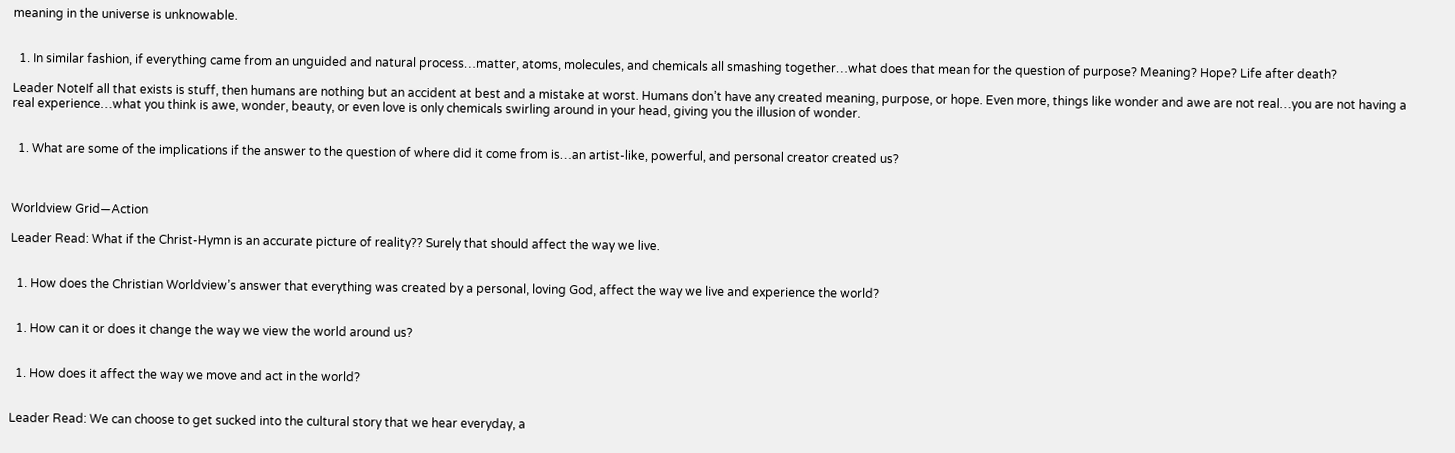meaning in the universe is unknowable.


  1. In similar fashion, if everything came from an unguided and natural process…matter, atoms, molecules, and chemicals all smashing together…what does that mean for the question of purpose? Meaning? Hope? Life after death?

Leader NoteIf all that exists is stuff, then humans are nothing but an accident at best and a mistake at worst. Humans don’t have any created meaning, purpose, or hope. Even more, things like wonder and awe are not real…you are not having a real experience…what you think is awe, wonder, beauty, or even love is only chemicals swirling around in your head, giving you the illusion of wonder.


  1. What are some of the implications if the answer to the question of where did it come from is…an artist-like, powerful, and personal creator created us?



Worldview Grid—Action

Leader Read: What if the Christ-Hymn is an accurate picture of reality?? Surely that should affect the way we live.


  1. How does the Christian Worldview’s answer that everything was created by a personal, loving God, affect the way we live and experience the world?


  1. How can it or does it change the way we view the world around us?


  1. How does it affect the way we move and act in the world?


Leader Read: We can choose to get sucked into the cultural story that we hear everyday, a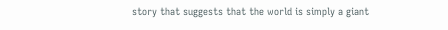story that suggests that the world is simply a giant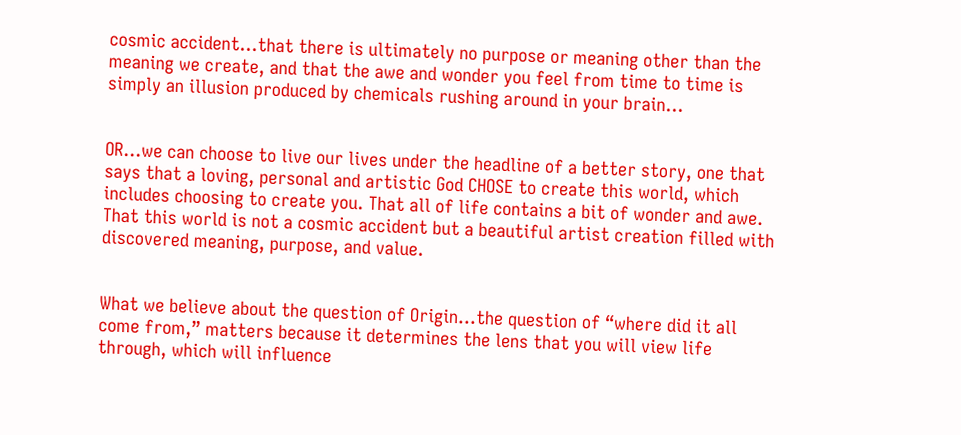cosmic accident…that there is ultimately no purpose or meaning other than the meaning we create, and that the awe and wonder you feel from time to time is simply an illusion produced by chemicals rushing around in your brain…


OR…we can choose to live our lives under the headline of a better story, one that says that a loving, personal and artistic God CHOSE to create this world, which includes choosing to create you. That all of life contains a bit of wonder and awe. That this world is not a cosmic accident but a beautiful artist creation filled with discovered meaning, purpose, and value.


What we believe about the question of Origin…the question of “where did it all come from,” matters because it determines the lens that you will view life through, which will influence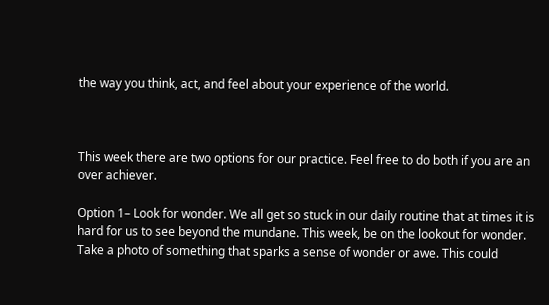the way you think, act, and feel about your experience of the world.



This week there are two options for our practice. Feel free to do both if you are an over achiever.

Option 1– Look for wonder. We all get so stuck in our daily routine that at times it is hard for us to see beyond the mundane. This week, be on the lookout for wonder. Take a photo of something that sparks a sense of wonder or awe. This could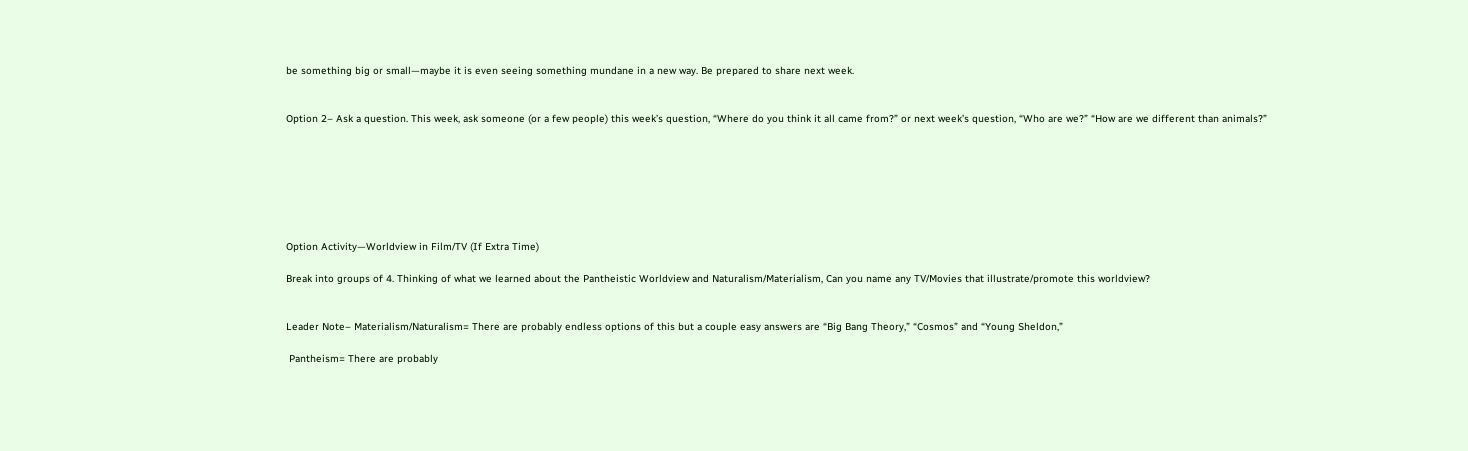be something big or small—maybe it is even seeing something mundane in a new way. Be prepared to share next week.


Option 2– Ask a question. This week, ask someone (or a few people) this week’s question, “Where do you think it all came from?” or next week’s question, “Who are we?” “How are we different than animals?”







Option Activity—Worldview in Film/TV (If Extra Time)

Break into groups of 4. Thinking of what we learned about the Pantheistic Worldview and Naturalism/Materialism, Can you name any TV/Movies that illustrate/promote this worldview?


Leader Note– Materialism/Naturalism= There are probably endless options of this but a couple easy answers are “Big Bang Theory,” “Cosmos” and “Young Sheldon,”

 Pantheism= There are probably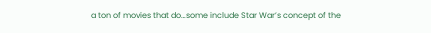a ton of movies that do…some include Star War’s concept of the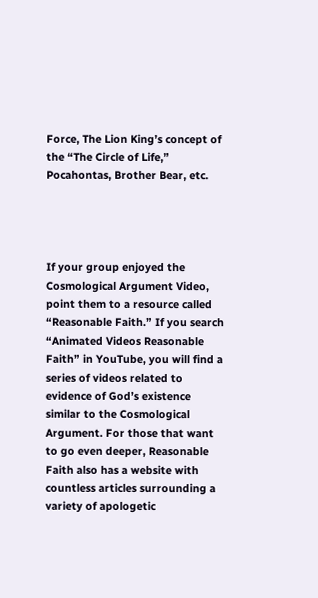Force, The Lion King’s concept of the “The Circle of Life,” Pocahontas, Brother Bear, etc.




If your group enjoyed the Cosmological Argument Video, point them to a resource called “Reasonable Faith.” If you search “Animated Videos Reasonable Faith” in YouTube, you will find a series of videos related to evidence of God’s existence similar to the Cosmological Argument. For those that want to go even deeper, Reasonable Faith also has a website with countless articles surrounding a variety of apologetic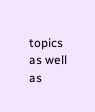topics as well as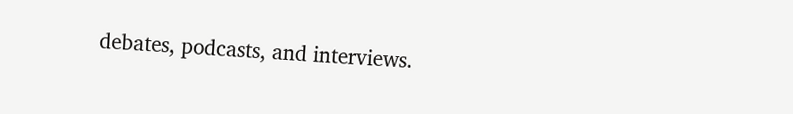debates, podcasts, and interviews.